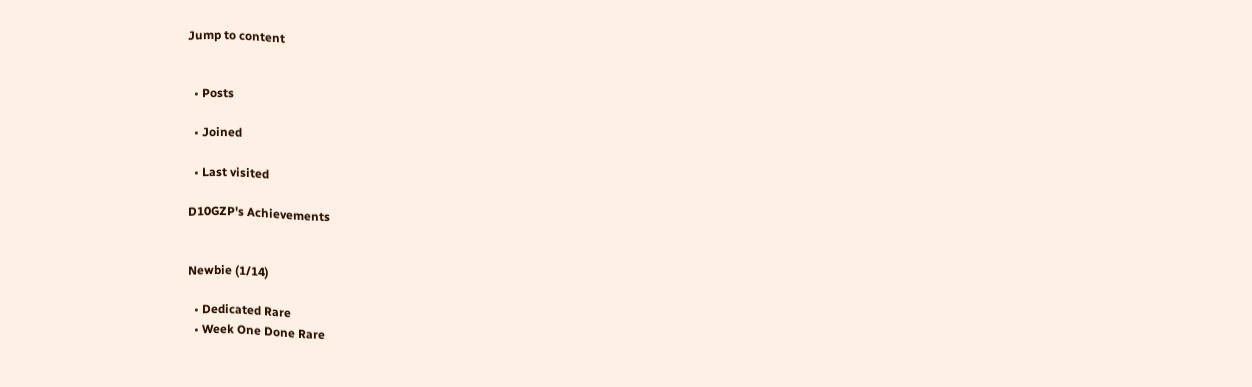Jump to content


  • Posts

  • Joined

  • Last visited

D10GZP's Achievements


Newbie (1/14)

  • Dedicated Rare
  • Week One Done Rare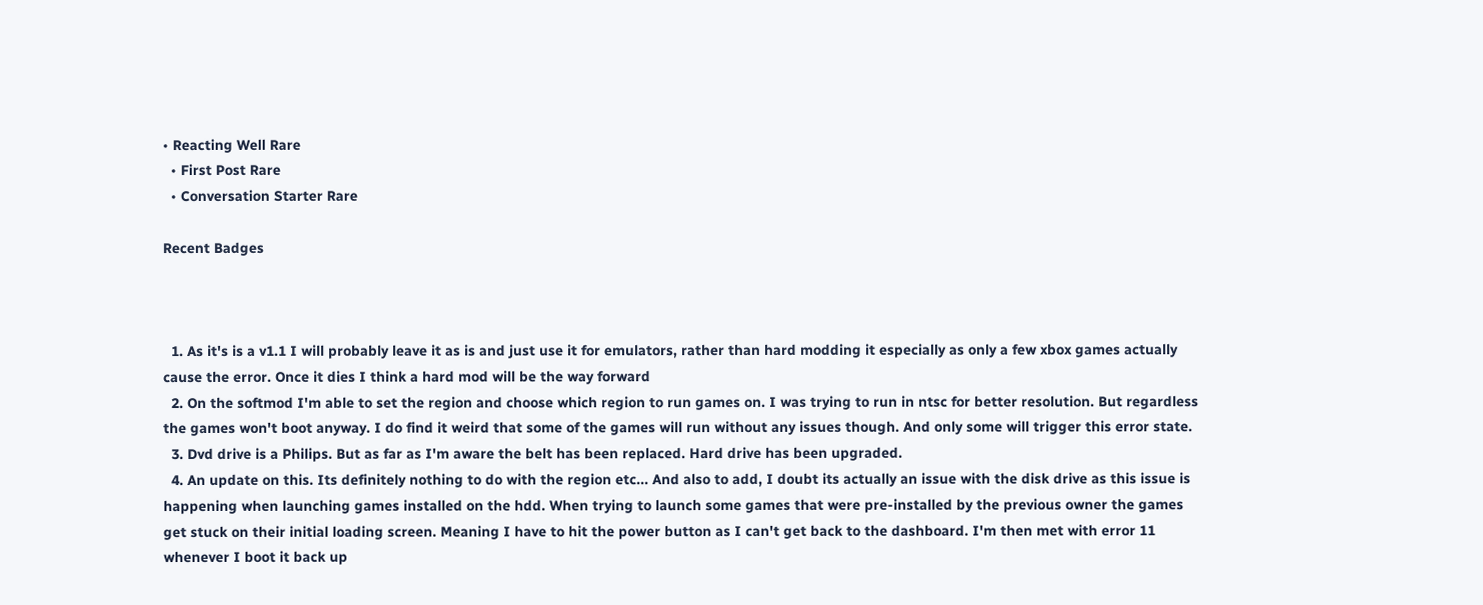• Reacting Well Rare
  • First Post Rare
  • Conversation Starter Rare

Recent Badges



  1. As it's is a v1.1 I will probably leave it as is and just use it for emulators, rather than hard modding it especially as only a few xbox games actually cause the error. Once it dies I think a hard mod will be the way forward
  2. On the softmod I'm able to set the region and choose which region to run games on. I was trying to run in ntsc for better resolution. But regardless the games won't boot anyway. I do find it weird that some of the games will run without any issues though. And only some will trigger this error state.
  3. Dvd drive is a Philips. But as far as I'm aware the belt has been replaced. Hard drive has been upgraded.
  4. An update on this. Its definitely nothing to do with the region etc... And also to add, I doubt its actually an issue with the disk drive as this issue is happening when launching games installed on the hdd. When trying to launch some games that were pre-installed by the previous owner the games get stuck on their initial loading screen. Meaning I have to hit the power button as I can't get back to the dashboard. I'm then met with error 11 whenever I boot it back up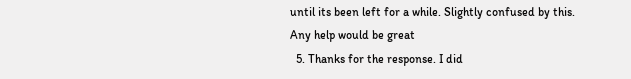until its been left for a while. Slightly confused by this. Any help would be great
  5. Thanks for the response. I did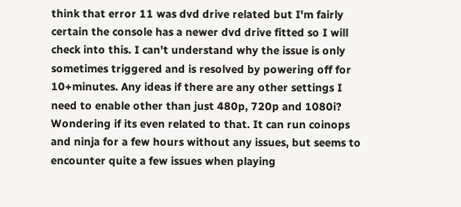think that error 11 was dvd drive related but I'm fairly certain the console has a newer dvd drive fitted so I will check into this. I can't understand why the issue is only sometimes triggered and is resolved by powering off for 10+minutes. Any ideas if there are any other settings I need to enable other than just 480p, 720p and 1080i? Wondering if its even related to that. It can run coinops and ninja for a few hours without any issues, but seems to encounter quite a few issues when playing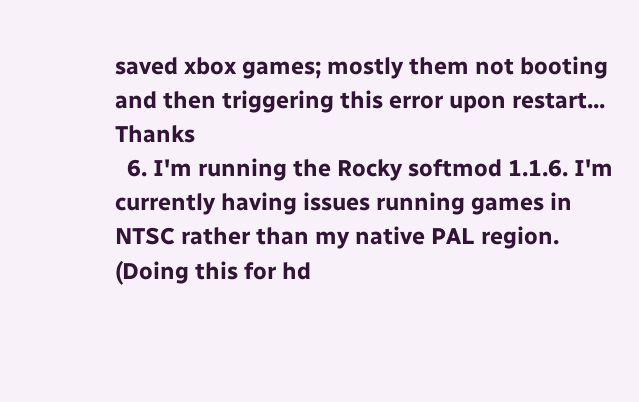saved xbox games; mostly them not booting and then triggering this error upon restart... Thanks
  6. I'm running the Rocky softmod 1.1.6. I'm currently having issues running games in NTSC rather than my native PAL region. (Doing this for hd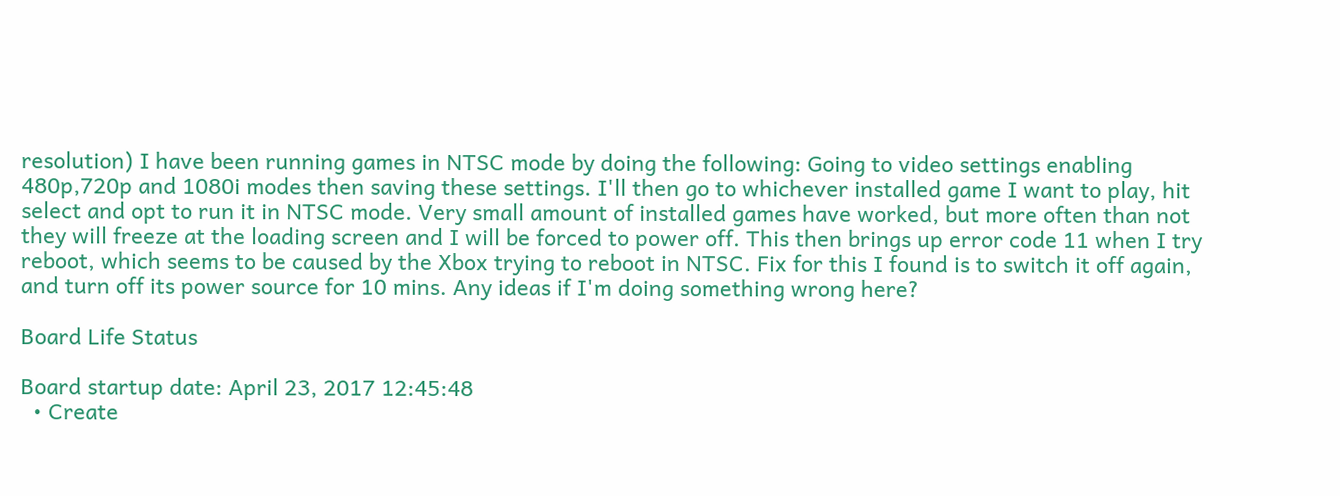resolution) I have been running games in NTSC mode by doing the following: Going to video settings enabling 480p,720p and 1080i modes then saving these settings. I'll then go to whichever installed game I want to play, hit select and opt to run it in NTSC mode. Very small amount of installed games have worked, but more often than not they will freeze at the loading screen and I will be forced to power off. This then brings up error code 11 when I try reboot, which seems to be caused by the Xbox trying to reboot in NTSC. Fix for this I found is to switch it off again, and turn off its power source for 10 mins. Any ideas if I'm doing something wrong here?

Board Life Status

Board startup date: April 23, 2017 12:45:48
  • Create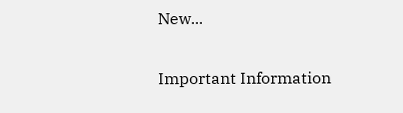New...

Important Information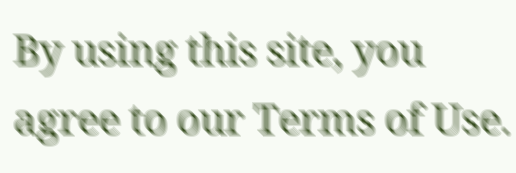By using this site, you agree to our Terms of Use.